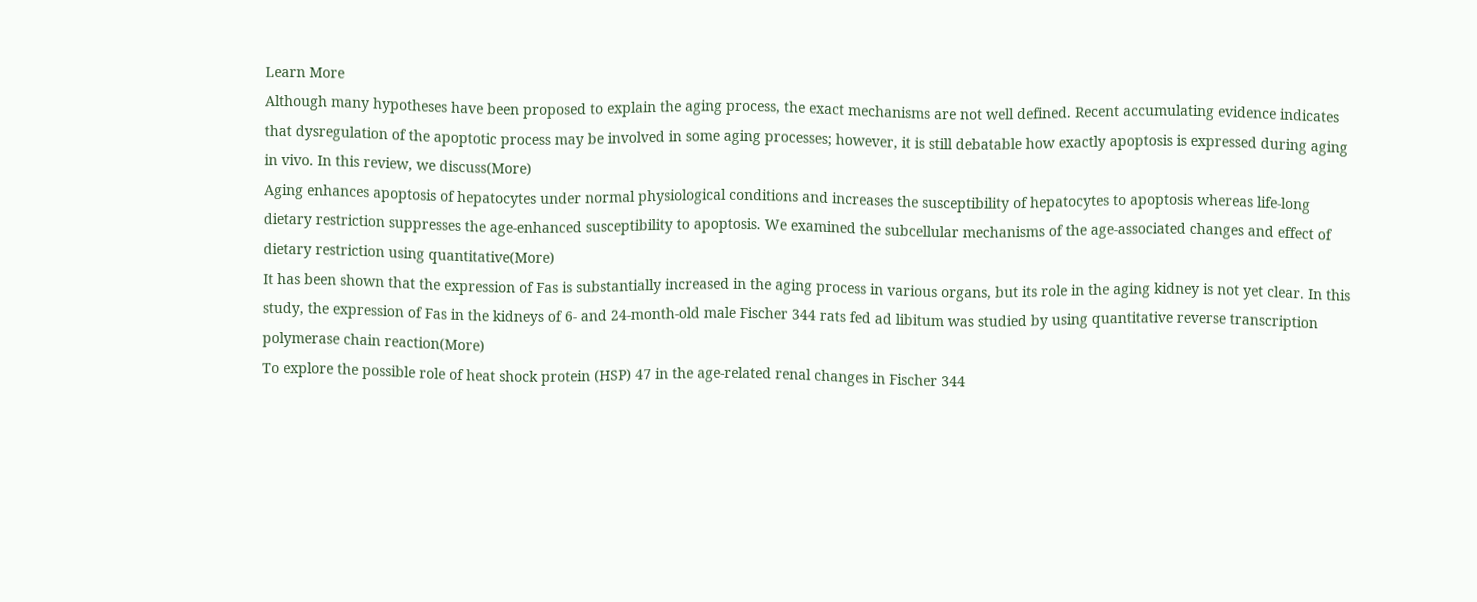Learn More
Although many hypotheses have been proposed to explain the aging process, the exact mechanisms are not well defined. Recent accumulating evidence indicates that dysregulation of the apoptotic process may be involved in some aging processes; however, it is still debatable how exactly apoptosis is expressed during aging in vivo. In this review, we discuss(More)
Aging enhances apoptosis of hepatocytes under normal physiological conditions and increases the susceptibility of hepatocytes to apoptosis whereas life-long dietary restriction suppresses the age-enhanced susceptibility to apoptosis. We examined the subcellular mechanisms of the age-associated changes and effect of dietary restriction using quantitative(More)
It has been shown that the expression of Fas is substantially increased in the aging process in various organs, but its role in the aging kidney is not yet clear. In this study, the expression of Fas in the kidneys of 6- and 24-month-old male Fischer 344 rats fed ad libitum was studied by using quantitative reverse transcription polymerase chain reaction(More)
To explore the possible role of heat shock protein (HSP) 47 in the age-related renal changes in Fischer 344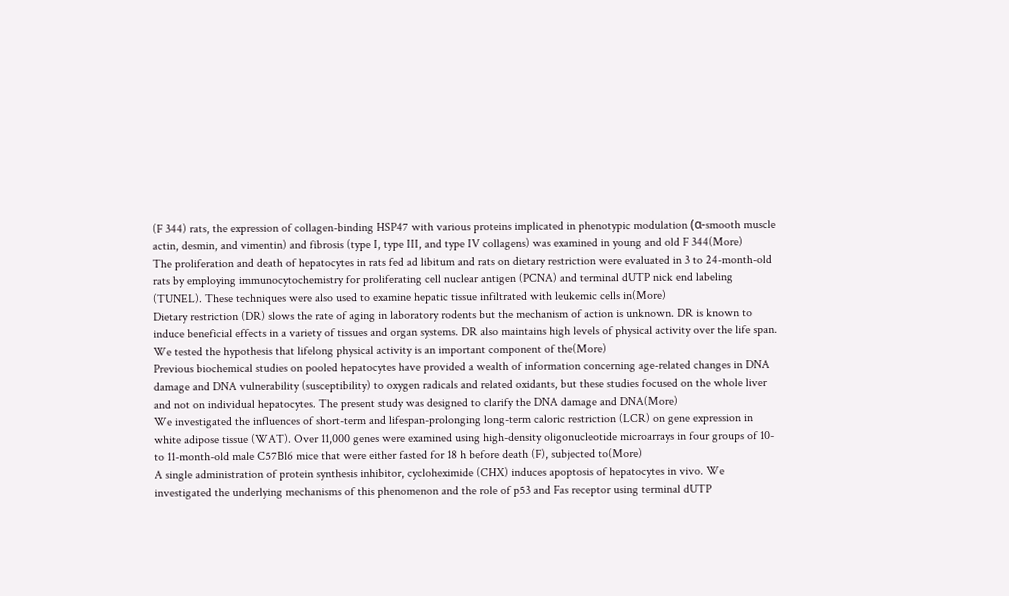(F 344) rats, the expression of collagen-binding HSP47 with various proteins implicated in phenotypic modulation (α-smooth muscle actin, desmin, and vimentin) and fibrosis (type I, type III, and type IV collagens) was examined in young and old F 344(More)
The proliferation and death of hepatocytes in rats fed ad libitum and rats on dietary restriction were evaluated in 3 to 24-month-old rats by employing immunocytochemistry for proliferating cell nuclear antigen (PCNA) and terminal dUTP nick end labeling (TUNEL). These techniques were also used to examine hepatic tissue infiltrated with leukemic cells in(More)
Dietary restriction (DR) slows the rate of aging in laboratory rodents but the mechanism of action is unknown. DR is known to induce beneficial effects in a variety of tissues and organ systems. DR also maintains high levels of physical activity over the life span. We tested the hypothesis that lifelong physical activity is an important component of the(More)
Previous biochemical studies on pooled hepatocytes have provided a wealth of information concerning age-related changes in DNA damage and DNA vulnerability (susceptibility) to oxygen radicals and related oxidants, but these studies focused on the whole liver and not on individual hepatocytes. The present study was designed to clarify the DNA damage and DNA(More)
We investigated the influences of short-term and lifespan-prolonging long-term caloric restriction (LCR) on gene expression in white adipose tissue (WAT). Over 11,000 genes were examined using high-density oligonucleotide microarrays in four groups of 10- to 11-month-old male C57Bl6 mice that were either fasted for 18 h before death (F), subjected to(More)
A single administration of protein synthesis inhibitor, cycloheximide (CHX) induces apoptosis of hepatocytes in vivo. We investigated the underlying mechanisms of this phenomenon and the role of p53 and Fas receptor using terminal dUTP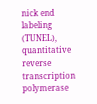nick end labeling (TUNEL), quantitative reverse transcription polymerase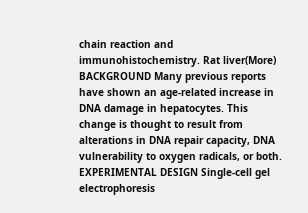chain reaction and immunohistochemistry. Rat liver(More)
BACKGROUND Many previous reports have shown an age-related increase in DNA damage in hepatocytes. This change is thought to result from alterations in DNA repair capacity, DNA vulnerability to oxygen radicals, or both. EXPERIMENTAL DESIGN Single-cell gel electrophoresis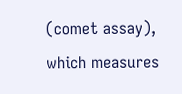(comet assay), which measures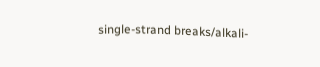single-strand breaks/alkali-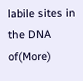labile sites in the DNA of(More)